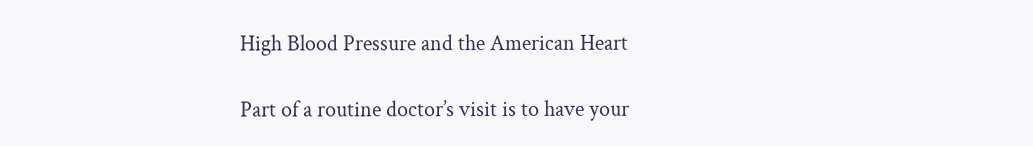High Blood Pressure and the American Heart

Part of a routine doctor’s visit is to have your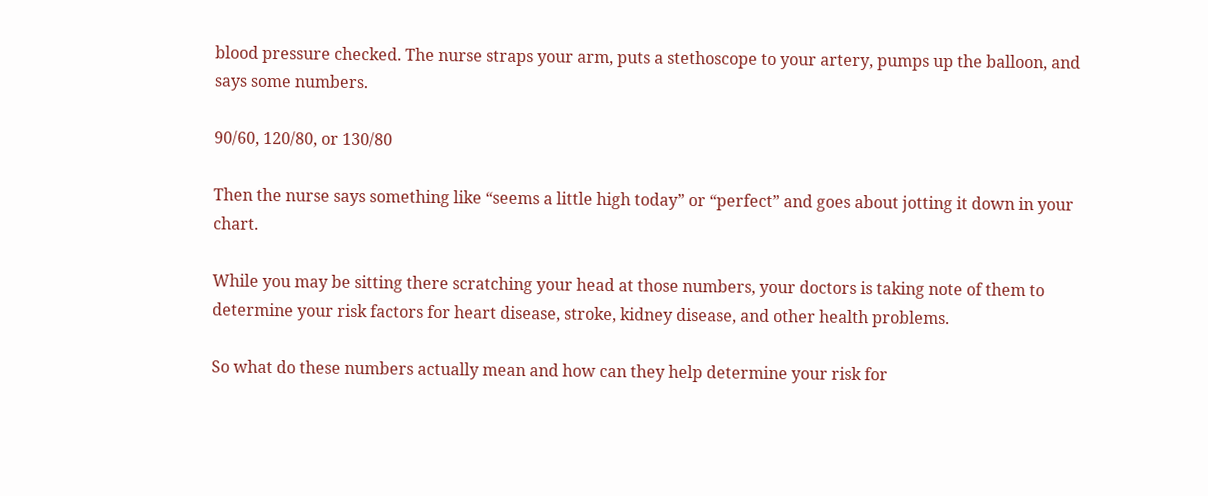blood pressure checked. The nurse straps your arm, puts a stethoscope to your artery, pumps up the balloon, and says some numbers.

90/60, 120/80, or 130/80

Then the nurse says something like “seems a little high today” or “perfect” and goes about jotting it down in your chart.

While you may be sitting there scratching your head at those numbers, your doctors is taking note of them to determine your risk factors for heart disease, stroke, kidney disease, and other health problems.

So what do these numbers actually mean and how can they help determine your risk for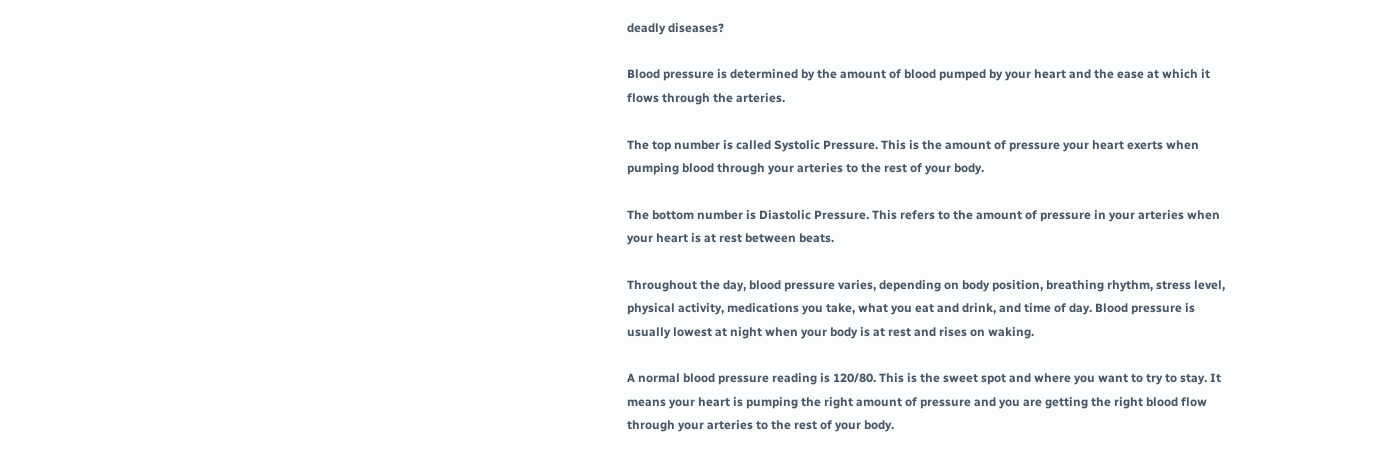deadly diseases?

Blood pressure is determined by the amount of blood pumped by your heart and the ease at which it flows through the arteries.

The top number is called Systolic Pressure. This is the amount of pressure your heart exerts when pumping blood through your arteries to the rest of your body.

The bottom number is Diastolic Pressure. This refers to the amount of pressure in your arteries when your heart is at rest between beats.

Throughout the day, blood pressure varies, depending on body position, breathing rhythm, stress level, physical activity, medications you take, what you eat and drink, and time of day. Blood pressure is usually lowest at night when your body is at rest and rises on waking.

A normal blood pressure reading is 120/80. This is the sweet spot and where you want to try to stay. It means your heart is pumping the right amount of pressure and you are getting the right blood flow through your arteries to the rest of your body.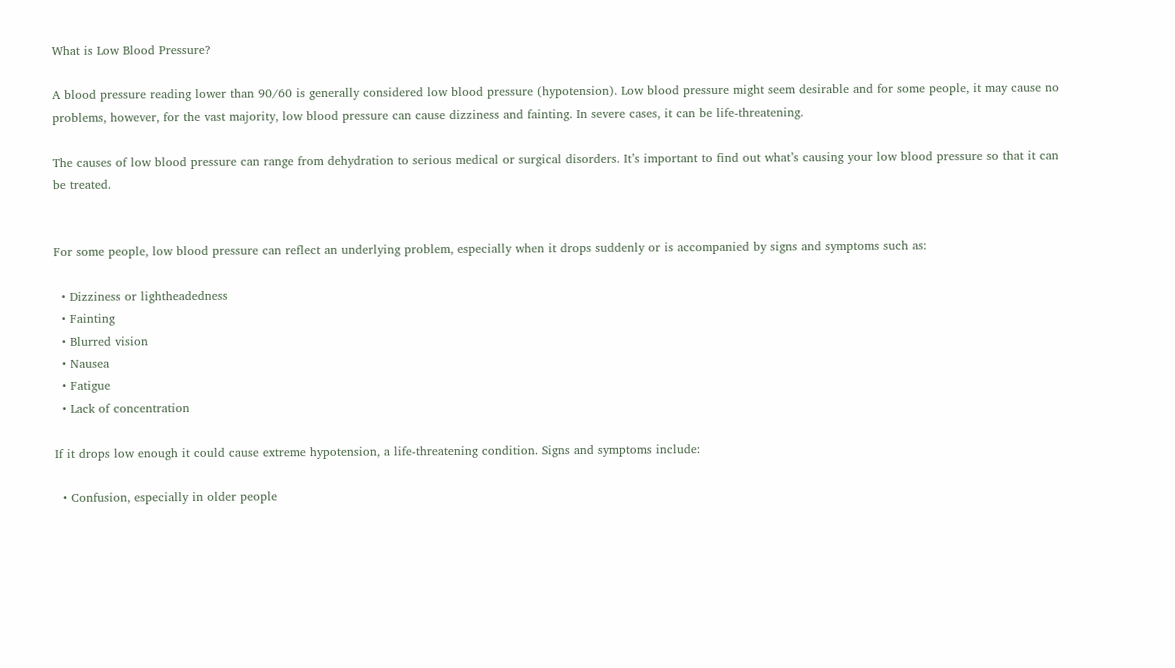What is Low Blood Pressure?

A blood pressure reading lower than 90/60 is generally considered low blood pressure (hypotension). Low blood pressure might seem desirable and for some people, it may cause no problems, however, for the vast majority, low blood pressure can cause dizziness and fainting. In severe cases, it can be life-threatening.

The causes of low blood pressure can range from dehydration to serious medical or surgical disorders. It’s important to find out what’s causing your low blood pressure so that it can be treated.


For some people, low blood pressure can reflect an underlying problem, especially when it drops suddenly or is accompanied by signs and symptoms such as:

  • Dizziness or lightheadedness
  • Fainting
  • Blurred vision
  • Nausea
  • Fatigue
  • Lack of concentration

If it drops low enough it could cause extreme hypotension, a life-threatening condition. Signs and symptoms include:

  • Confusion, especially in older people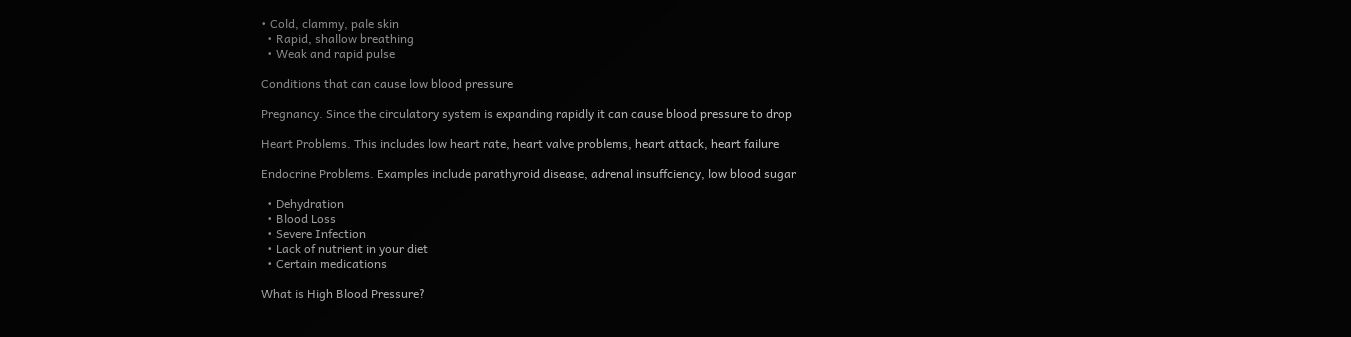• Cold, clammy, pale skin
  • Rapid, shallow breathing
  • Weak and rapid pulse

Conditions that can cause low blood pressure

Pregnancy. Since the circulatory system is expanding rapidly it can cause blood pressure to drop

Heart Problems. This includes low heart rate, heart valve problems, heart attack, heart failure

Endocrine Problems. Examples include parathyroid disease, adrenal insuffciency, low blood sugar

  • Dehydration
  • Blood Loss
  • Severe Infection
  • Lack of nutrient in your diet
  • Certain medications

What is High Blood Pressure?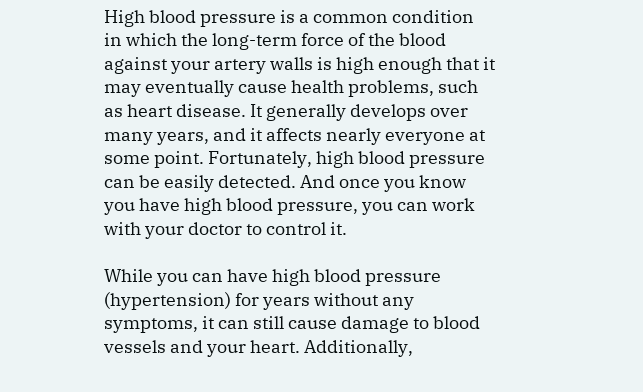High blood pressure is a common condition in which the long-term force of the blood against your artery walls is high enough that it may eventually cause health problems, such as heart disease. It generally develops over many years, and it affects nearly everyone at some point. Fortunately, high blood pressure can be easily detected. And once you know you have high blood pressure, you can work with your doctor to control it.

While you can have high blood pressure (hypertension) for years without any symptoms, it can still cause damage to blood vessels and your heart. Additionally,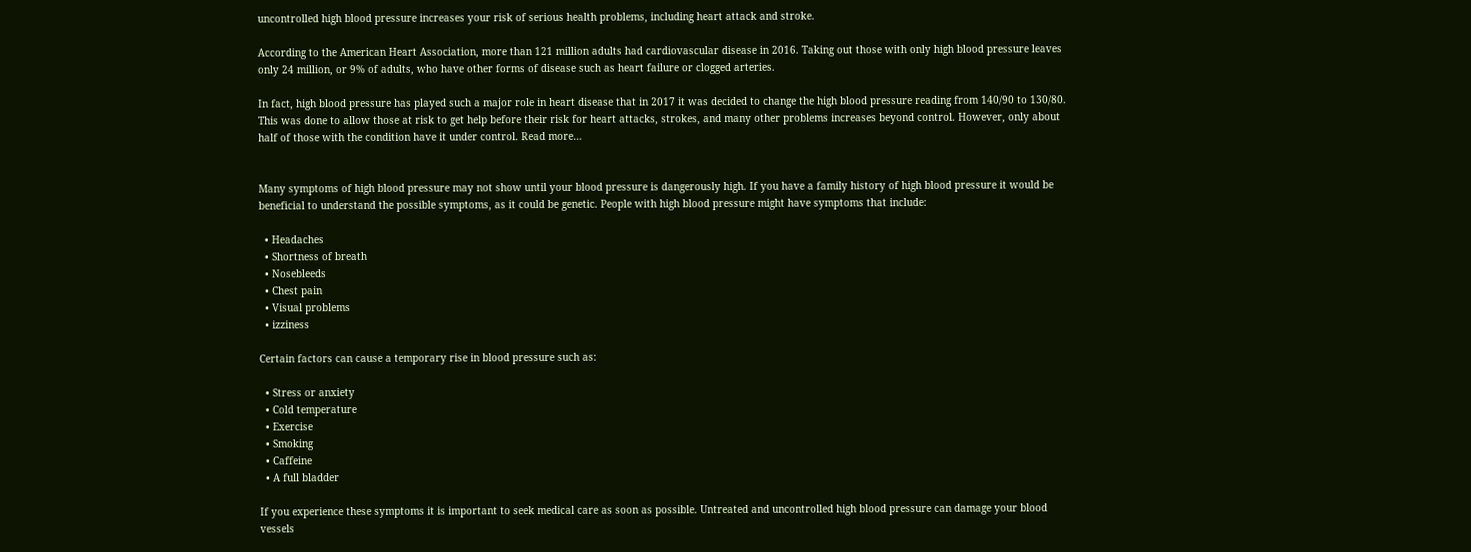uncontrolled high blood pressure increases your risk of serious health problems, including heart attack and stroke.

According to the American Heart Association, more than 121 million adults had cardiovascular disease in 2016. Taking out those with only high blood pressure leaves only 24 million, or 9% of adults, who have other forms of disease such as heart failure or clogged arteries.

In fact, high blood pressure has played such a major role in heart disease that in 2017 it was decided to change the high blood pressure reading from 140/90 to 130/80. This was done to allow those at risk to get help before their risk for heart attacks, strokes, and many other problems increases beyond control. However, only about half of those with the condition have it under control. Read more…


Many symptoms of high blood pressure may not show until your blood pressure is dangerously high. If you have a family history of high blood pressure it would be beneficial to understand the possible symptoms, as it could be genetic. People with high blood pressure might have symptoms that include:

  • Headaches
  • Shortness of breath
  • Nosebleeds
  • Chest pain
  • Visual problems
  • izziness

Certain factors can cause a temporary rise in blood pressure such as:

  • Stress or anxiety
  • Cold temperature
  • Exercise
  • Smoking
  • Caffeine
  • A full bladder

If you experience these symptoms it is important to seek medical care as soon as possible. Untreated and uncontrolled high blood pressure can damage your blood vessels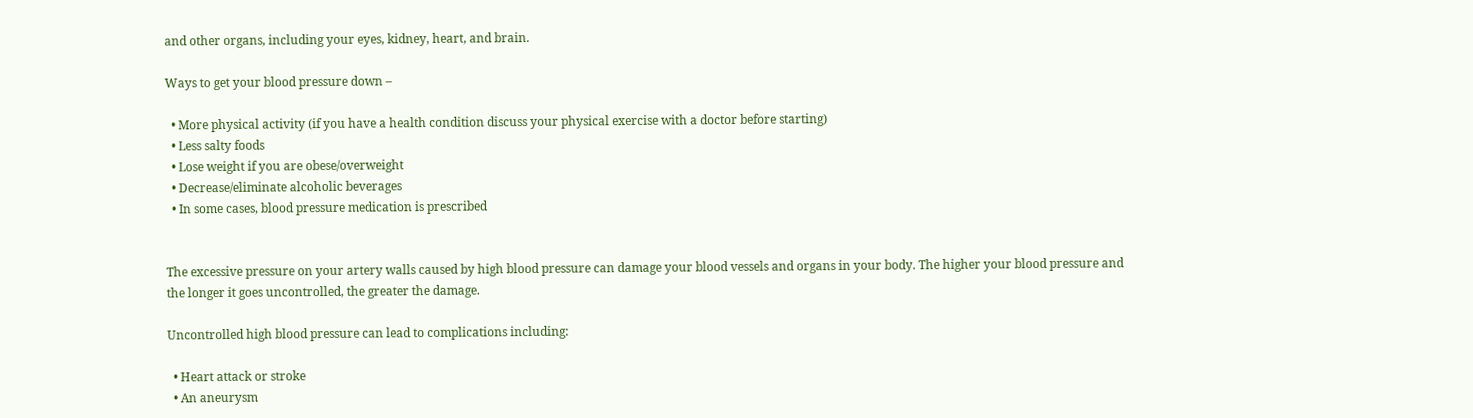and other organs, including your eyes, kidney, heart, and brain.

Ways to get your blood pressure down –

  • More physical activity (if you have a health condition discuss your physical exercise with a doctor before starting)
  • Less salty foods
  • Lose weight if you are obese/overweight
  • Decrease/eliminate alcoholic beverages
  • In some cases, blood pressure medication is prescribed


The excessive pressure on your artery walls caused by high blood pressure can damage your blood vessels and organs in your body. The higher your blood pressure and the longer it goes uncontrolled, the greater the damage.

Uncontrolled high blood pressure can lead to complications including:

  • Heart attack or stroke
  • An aneurysm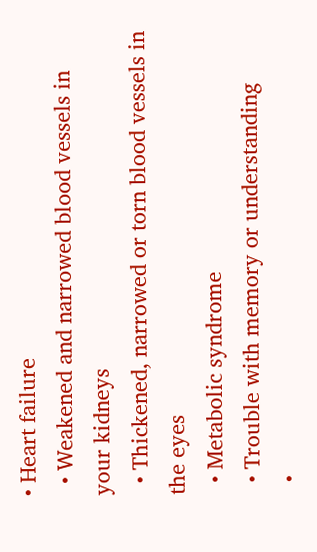• Heart failure
  • Weakened and narrowed blood vessels in your kidneys
  • Thickened, narrowed or torn blood vessels in the eyes
  • Metabolic syndrome
  • Trouble with memory or understanding
  •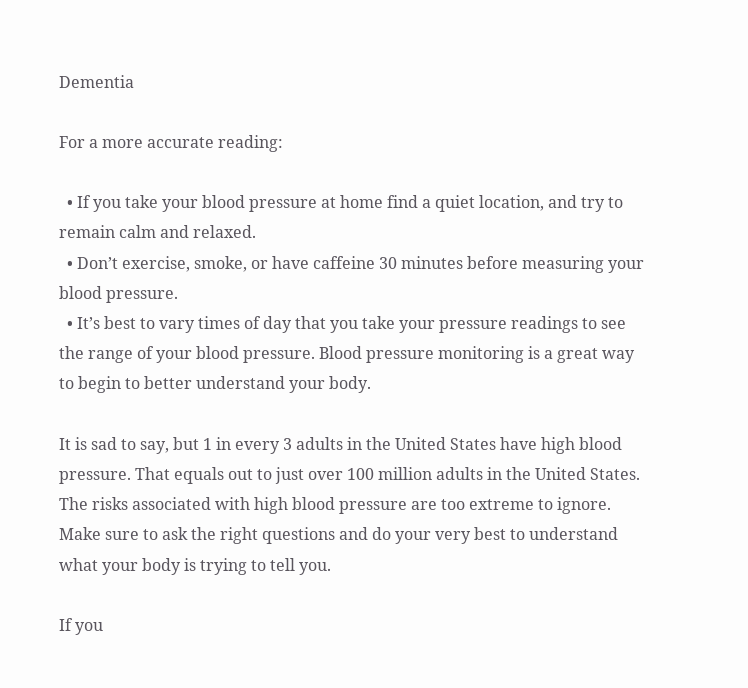Dementia

For a more accurate reading:

  • If you take your blood pressure at home find a quiet location, and try to remain calm and relaxed.
  • Don’t exercise, smoke, or have caffeine 30 minutes before measuring your blood pressure.
  • It’s best to vary times of day that you take your pressure readings to see the range of your blood pressure. Blood pressure monitoring is a great way to begin to better understand your body.

It is sad to say, but 1 in every 3 adults in the United States have high blood pressure. That equals out to just over 100 million adults in the United States. The risks associated with high blood pressure are too extreme to ignore. Make sure to ask the right questions and do your very best to understand what your body is trying to tell you.

If you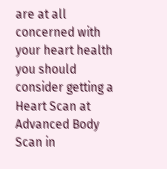are at all concerned with your heart health you should consider getting a Heart Scan at Advanced Body Scan in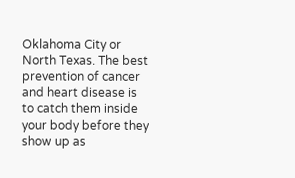Oklahoma City or North Texas. The best prevention of cancer and heart disease is to catch them inside your body before they show up as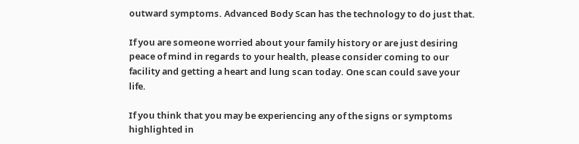outward symptoms. Advanced Body Scan has the technology to do just that.

If you are someone worried about your family history or are just desiring peace of mind in regards to your health, please consider coming to our facility and getting a heart and lung scan today. One scan could save your life.

If you think that you may be experiencing any of the signs or symptoms highlighted in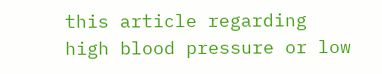this article regarding high blood pressure or low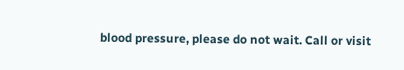blood pressure, please do not wait. Call or visit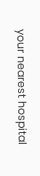your nearest hospital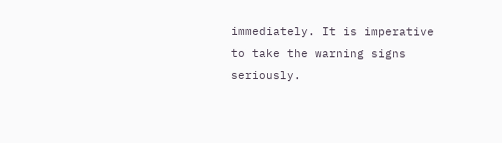immediately. It is imperative to take the warning signs seriously.